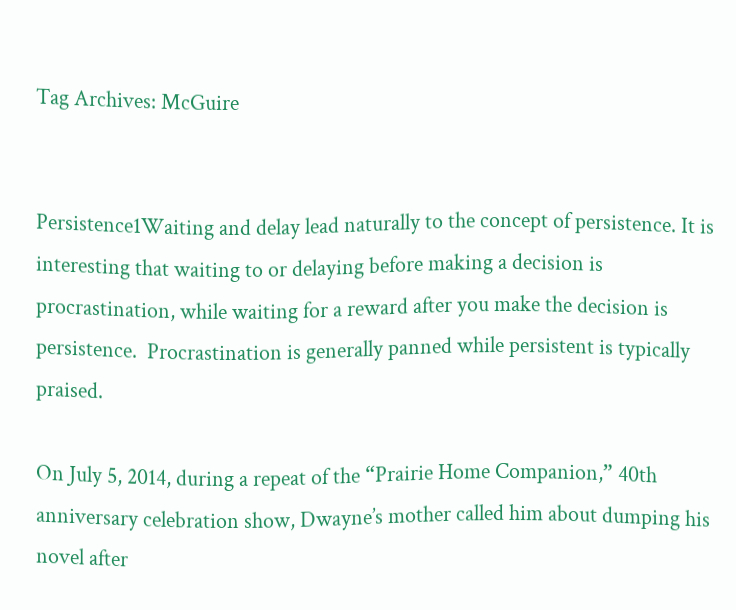Tag Archives: McGuire


Persistence1Waiting and delay lead naturally to the concept of persistence. It is interesting that waiting to or delaying before making a decision is procrastination, while waiting for a reward after you make the decision is persistence.  Procrastination is generally panned while persistent is typically praised.

On July 5, 2014, during a repeat of the “Prairie Home Companion,” 40th anniversary celebration show, Dwayne’s mother called him about dumping his novel after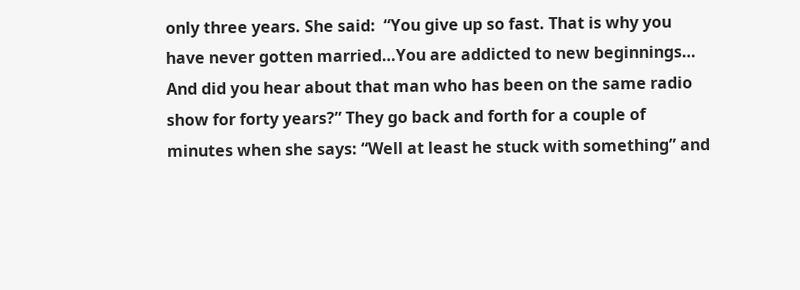only three years. She said:  “You give up so fast. That is why you have never gotten married…You are addicted to new beginnings… And did you hear about that man who has been on the same radio show for forty years?” They go back and forth for a couple of minutes when she says: “Well at least he stuck with something” and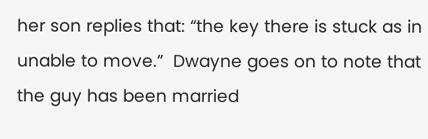her son replies that: “the key there is stuck as in unable to move.”  Dwayne goes on to note that the guy has been married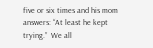five or six times and his mom answers: “At least he kept trying.”  We all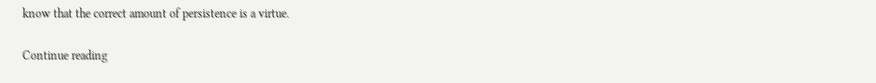know that the correct amount of persistence is a virtue.

Continue reading